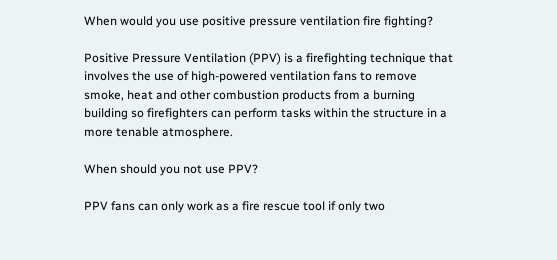When would you use positive pressure ventilation fire fighting?

Positive Pressure Ventilation (PPV) is a firefighting technique that involves the use of high-powered ventilation fans to remove smoke, heat and other combustion products from a burning building so firefighters can perform tasks within the structure in a more tenable atmosphere.

When should you not use PPV?

PPV fans can only work as a fire rescue tool if only two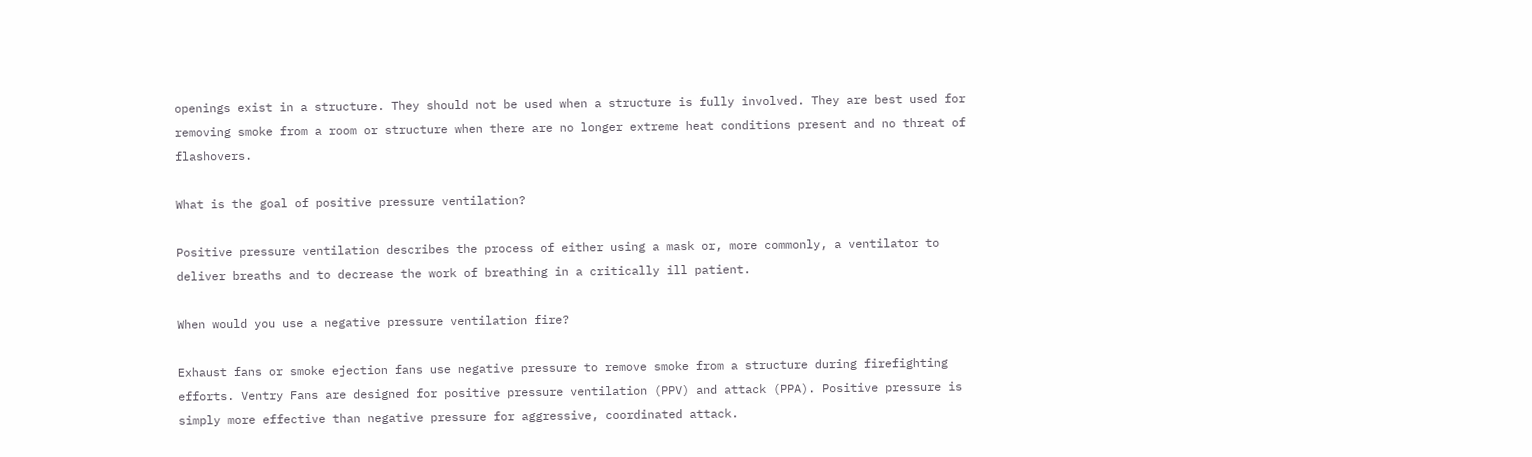openings exist in a structure. They should not be used when a structure is fully involved. They are best used for removing smoke from a room or structure when there are no longer extreme heat conditions present and no threat of flashovers.

What is the goal of positive pressure ventilation?

Positive pressure ventilation describes the process of either using a mask or, more commonly, a ventilator to deliver breaths and to decrease the work of breathing in a critically ill patient.

When would you use a negative pressure ventilation fire?

Exhaust fans or smoke ejection fans use negative pressure to remove smoke from a structure during firefighting efforts. Ventry Fans are designed for positive pressure ventilation (PPV) and attack (PPA). Positive pressure is simply more effective than negative pressure for aggressive, coordinated attack.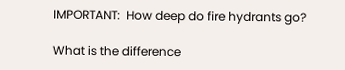IMPORTANT:  How deep do fire hydrants go?

What is the difference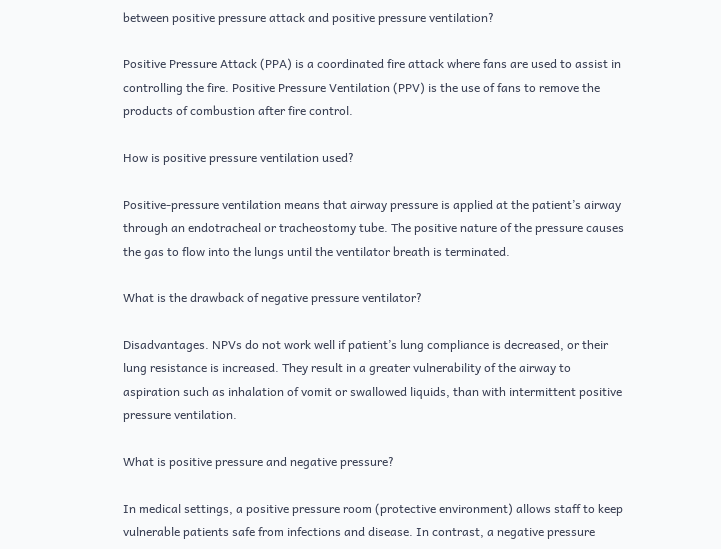between positive pressure attack and positive pressure ventilation?

Positive Pressure Attack (PPA) is a coordinated fire attack where fans are used to assist in controlling the fire. Positive Pressure Ventilation (PPV) is the use of fans to remove the products of combustion after fire control.

How is positive pressure ventilation used?

Positive-pressure ventilation means that airway pressure is applied at the patient’s airway through an endotracheal or tracheostomy tube. The positive nature of the pressure causes the gas to flow into the lungs until the ventilator breath is terminated.

What is the drawback of negative pressure ventilator?

Disadvantages. NPVs do not work well if patient’s lung compliance is decreased, or their lung resistance is increased. They result in a greater vulnerability of the airway to aspiration such as inhalation of vomit or swallowed liquids, than with intermittent positive pressure ventilation.

What is positive pressure and negative pressure?

In medical settings, a positive pressure room (protective environment) allows staff to keep vulnerable patients safe from infections and disease. In contrast, a negative pressure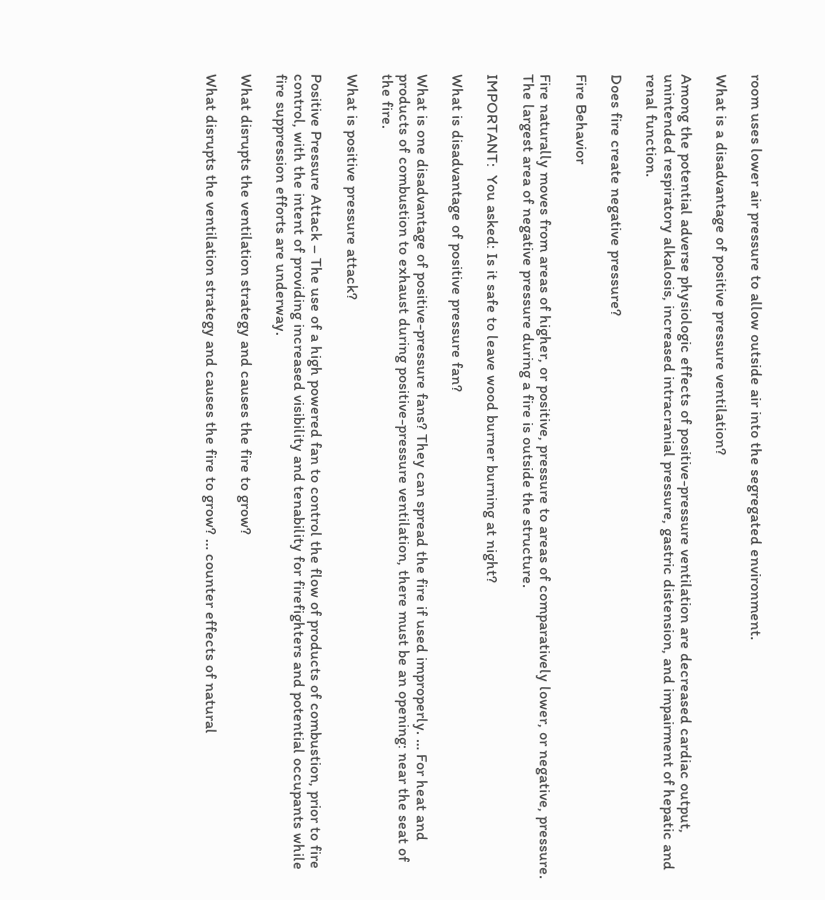room uses lower air pressure to allow outside air into the segregated environment.

What is a disadvantage of positive pressure ventilation?

Among the potential adverse physiologic effects of positive-pressure ventilation are decreased cardiac output, unintended respiratory alkalosis, increased intracranial pressure, gastric distension, and impairment of hepatic and renal function.

Does fire create negative pressure?

Fire Behavior

Fire naturally moves from areas of higher, or positive, pressure to areas of comparatively lower, or negative, pressure. The largest area of negative pressure during a fire is outside the structure.

IMPORTANT:  You asked: Is it safe to leave wood burner burning at night?

What is disadvantage of positive pressure fan?

What is one disadvantage of positive-pressure fans? They can spread the fire if used improperly. … For heat and products of combustion to exhaust during positive-pressure ventilation, there must be an opening: near the seat of the fire.

What is positive pressure attack?

Positive Pressure Attack – The use of a high powered fan to control the flow of products of combustion, prior to fire control, with the intent of providing increased visibility and tenability for firefighters and potential occupants while fire suppression efforts are underway.

What disrupts the ventilation strategy and causes the fire to grow?

What disrupts the ventilation strategy and causes the fire to grow? … counter effects of natural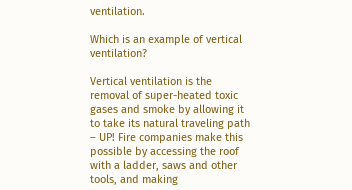ventilation.

Which is an example of vertical ventilation?

Vertical ventilation is the removal of super-heated toxic gases and smoke by allowing it to take its natural traveling path – UP! Fire companies make this possible by accessing the roof with a ladder, saws and other tools, and making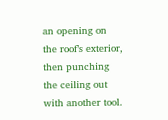an opening on the roof’s exterior, then punching the ceiling out with another tool.